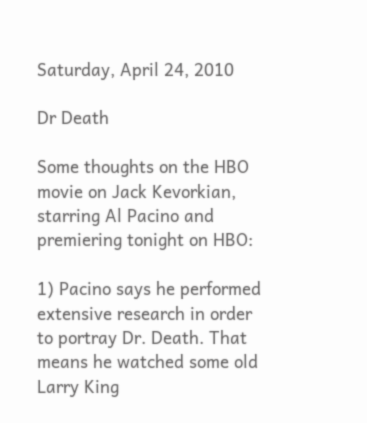Saturday, April 24, 2010

Dr Death

Some thoughts on the HBO movie on Jack Kevorkian, starring Al Pacino and premiering tonight on HBO:

1) Pacino says he performed extensive research in order to portray Dr. Death. That means he watched some old Larry King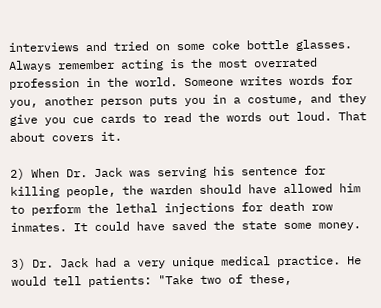interviews and tried on some coke bottle glasses. Always remember acting is the most overrated profession in the world. Someone writes words for you, another person puts you in a costume, and they give you cue cards to read the words out loud. That about covers it.

2) When Dr. Jack was serving his sentence for killing people, the warden should have allowed him to perform the lethal injections for death row inmates. It could have saved the state some money.

3) Dr. Jack had a very unique medical practice. He would tell patients: "Take two of these,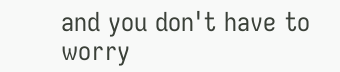and you don't have to worry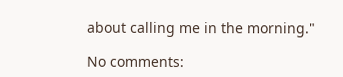about calling me in the morning."

No comments: